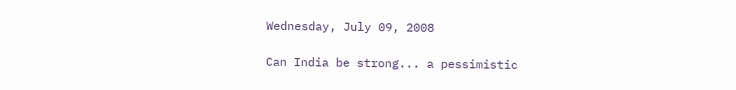Wednesday, July 09, 2008

Can India be strong... a pessimistic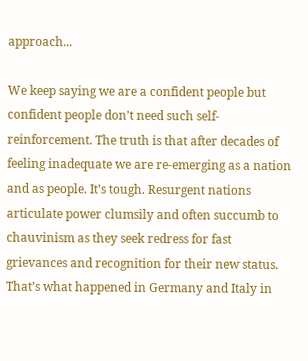approach...

We keep saying we are a confident people but confident people don’t need such self-reinforcement. The truth is that after decades of feeling inadequate we are re-emerging as a nation and as people. It’s tough. Resurgent nations articulate power clumsily and often succumb to chauvinism as they seek redress for fast grievances and recognition for their new status. That’s what happened in Germany and Italy in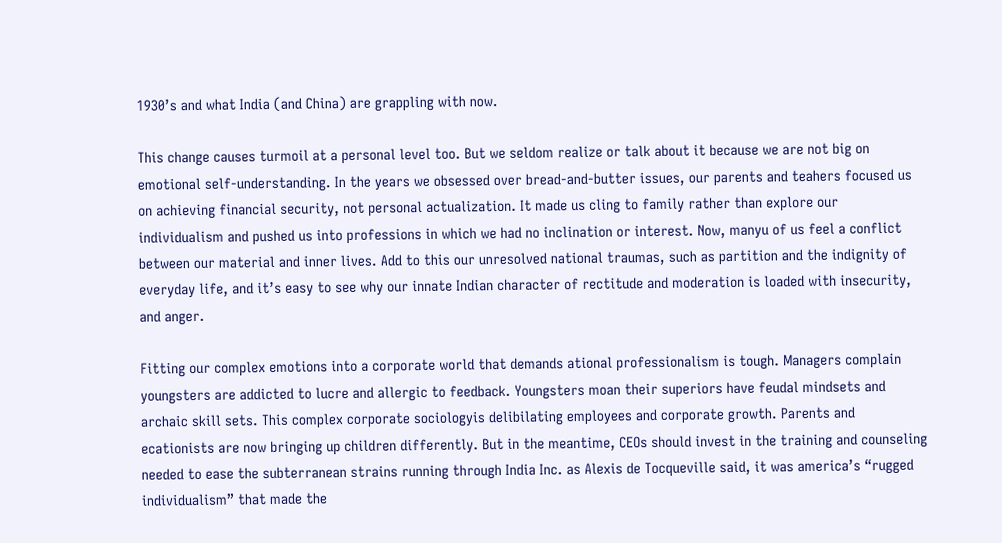1930’s and what India (and China) are grappling with now.

This change causes turmoil at a personal level too. But we seldom realize or talk about it because we are not big on emotional self-understanding. In the years we obsessed over bread-and-butter issues, our parents and teahers focused us on achieving financial security, not personal actualization. It made us cling to family rather than explore our individualism and pushed us into professions in which we had no inclination or interest. Now, manyu of us feel a conflict between our material and inner lives. Add to this our unresolved national traumas, such as partition and the indignity of everyday life, and it’s easy to see why our innate Indian character of rectitude and moderation is loaded with insecurity, and anger.

Fitting our complex emotions into a corporate world that demands ational professionalism is tough. Managers complain youngsters are addicted to lucre and allergic to feedback. Youngsters moan their superiors have feudal mindsets and archaic skill sets. This complex corporate sociologyis delibilating employees and corporate growth. Parents and ecationists are now bringing up children differently. But in the meantime, CEOs should invest in the training and counseling needed to ease the subterranean strains running through India Inc. as Alexis de Tocqueville said, it was america’s “rugged individualism” that made the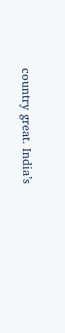country great. India’s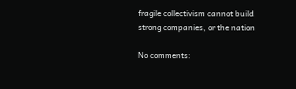fragile collectivism cannot build strong companies, or the nation

No comments: